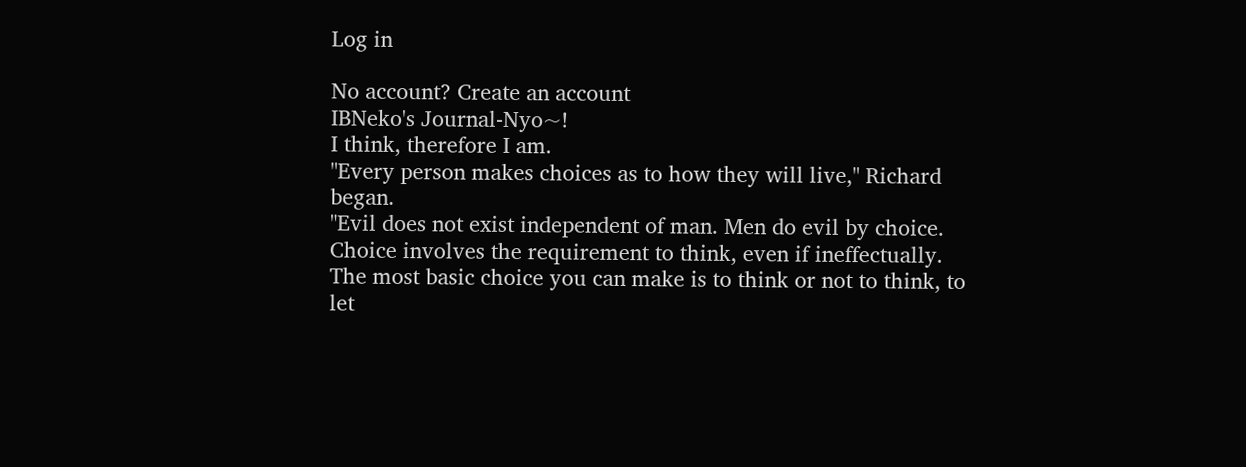Log in

No account? Create an account
IBNeko's Journal-Nyo~!
I think, therefore I am.
"Every person makes choices as to how they will live," Richard began.
"Evil does not exist independent of man. Men do evil by choice. Choice involves the requirement to think, even if ineffectually. The most basic choice you can make is to think or not to think, to let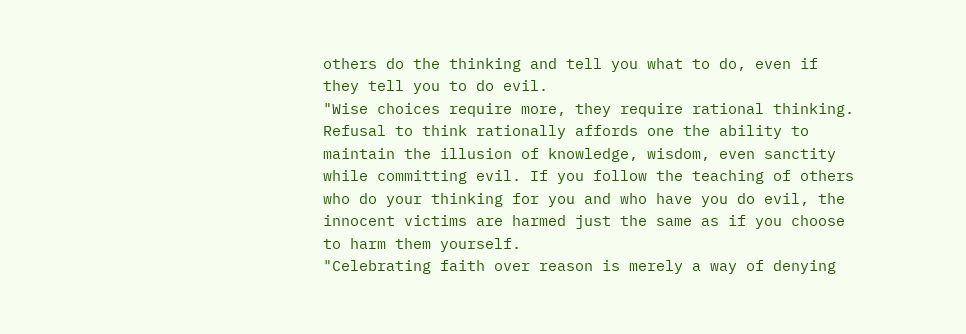others do the thinking and tell you what to do, even if they tell you to do evil.
"Wise choices require more, they require rational thinking. Refusal to think rationally affords one the ability to maintain the illusion of knowledge, wisdom, even sanctity while committing evil. If you follow the teaching of others who do your thinking for you and who have you do evil, the innocent victims are harmed just the same as if you choose to harm them yourself.
"Celebrating faith over reason is merely a way of denying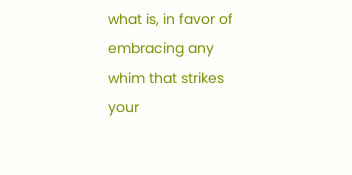what is, in favor of embracing any whim that strikes your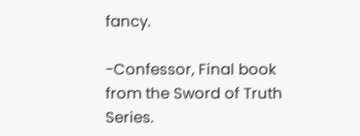fancy.

-Confessor, Final book from the Sword of Truth Series.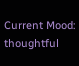Current Mood: thoughtful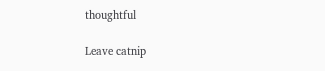thoughtful

Leave catnip